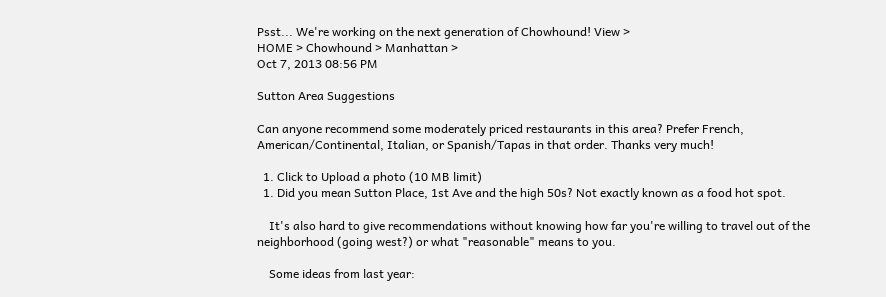Psst... We're working on the next generation of Chowhound! View >
HOME > Chowhound > Manhattan >
Oct 7, 2013 08:56 PM

Sutton Area Suggestions

Can anyone recommend some moderately priced restaurants in this area? Prefer French, American/Continental, Italian, or Spanish/Tapas in that order. Thanks very much!

  1. Click to Upload a photo (10 MB limit)
  1. Did you mean Sutton Place, 1st Ave and the high 50s? Not exactly known as a food hot spot.

    It's also hard to give recommendations without knowing how far you're willing to travel out of the neighborhood (going west?) or what "reasonable" means to you.

    Some ideas from last year: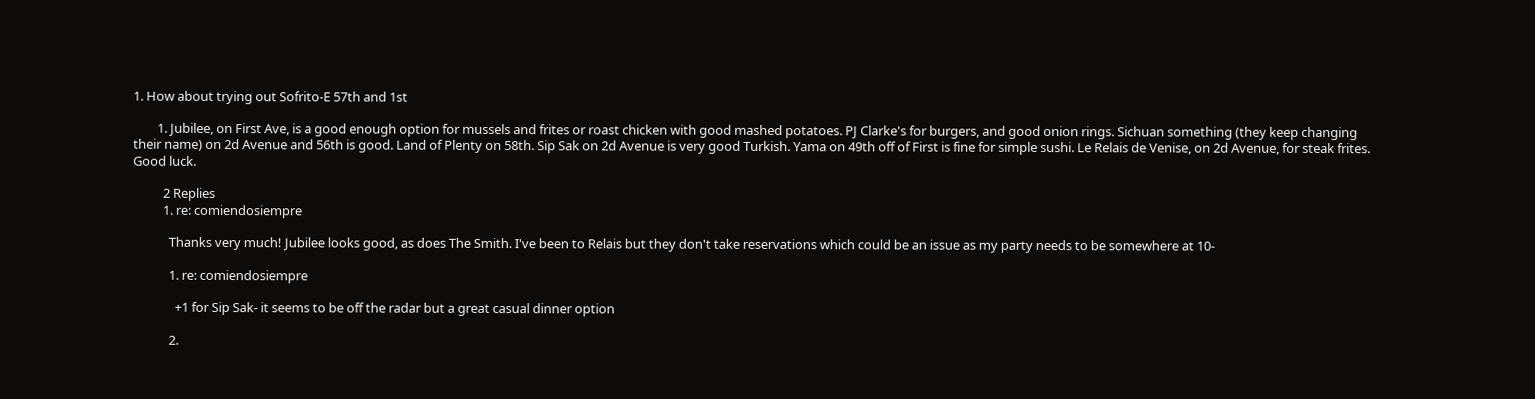1. How about trying out Sofrito-E 57th and 1st

        1. Jubilee, on First Ave, is a good enough option for mussels and frites or roast chicken with good mashed potatoes. PJ Clarke's for burgers, and good onion rings. Sichuan something (they keep changing their name) on 2d Avenue and 56th is good. Land of Plenty on 58th. Sip Sak on 2d Avenue is very good Turkish. Yama on 49th off of First is fine for simple sushi. Le Relais de Venise, on 2d Avenue, for steak frites. Good luck.

          2 Replies
          1. re: comiendosiempre

            Thanks very much! Jubilee looks good, as does The Smith. I've been to Relais but they don't take reservations which could be an issue as my party needs to be somewhere at 10-

            1. re: comiendosiempre

              +1 for Sip Sak- it seems to be off the radar but a great casual dinner option

            2.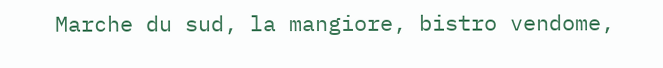Marche du sud, la mangiore, bistro vendome,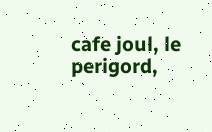cafe joul, le perigord,